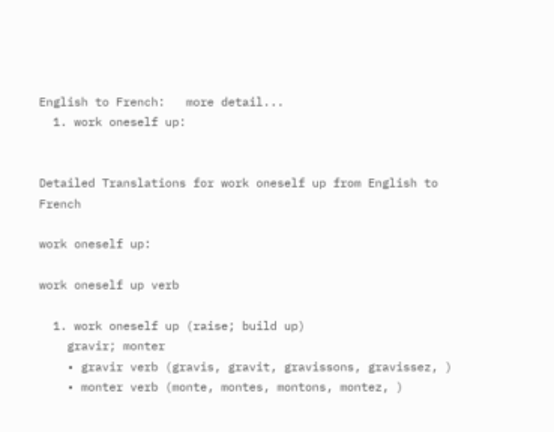English to French:   more detail...
  1. work oneself up:


Detailed Translations for work oneself up from English to French

work oneself up:

work oneself up verb

  1. work oneself up (raise; build up)
    gravir; monter
    • gravir verb (gravis, gravit, gravissons, gravissez, )
    • monter verb (monte, montes, montons, montez, )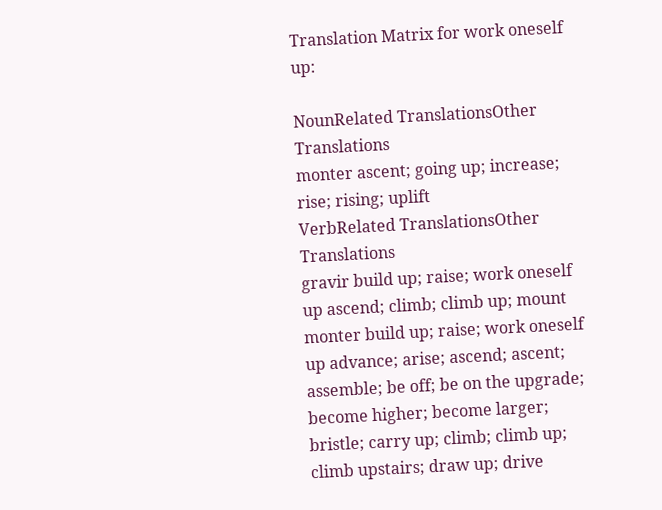Translation Matrix for work oneself up:

NounRelated TranslationsOther Translations
monter ascent; going up; increase; rise; rising; uplift
VerbRelated TranslationsOther Translations
gravir build up; raise; work oneself up ascend; climb; climb up; mount
monter build up; raise; work oneself up advance; arise; ascend; ascent; assemble; be off; be on the upgrade; become higher; become larger; bristle; carry up; climb; climb up; climb upstairs; draw up; drive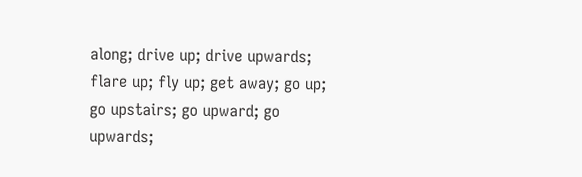along; drive up; drive upwards; flare up; fly up; get away; go up; go upstairs; go upward; go upwards;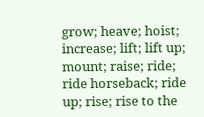grow; heave; hoist; increase; lift; lift up; mount; raise; ride; ride horseback; ride up; rise; rise to the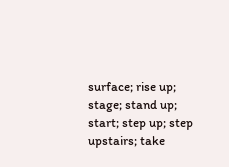surface; rise up; stage; stand up; start; step up; step upstairs; take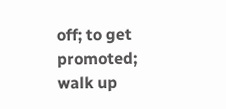off; to get promoted; walk up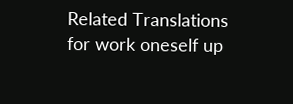Related Translations for work oneself up